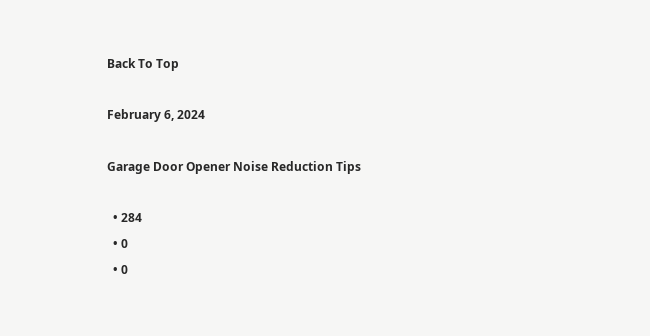Back To Top

February 6, 2024

Garage Door Opener Noise Reduction Tips

  • 284
  • 0
  • 0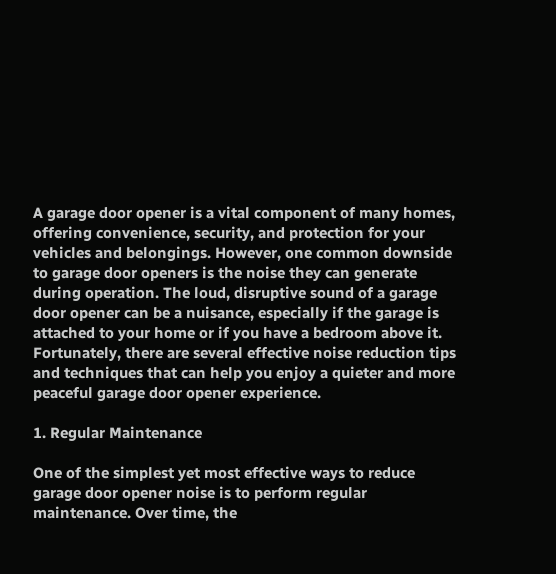A garage door opener is a vital component of many homes, offering convenience, security, and protection for your vehicles and belongings. However, one common downside to garage door openers is the noise they can generate during operation. The loud, disruptive sound of a garage door opener can be a nuisance, especially if the garage is attached to your home or if you have a bedroom above it. Fortunately, there are several effective noise reduction tips and techniques that can help you enjoy a quieter and more peaceful garage door opener experience.

1. Regular Maintenance

One of the simplest yet most effective ways to reduce garage door opener noise is to perform regular maintenance. Over time, the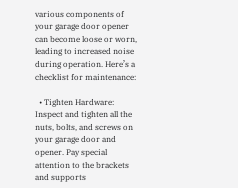various components of your garage door opener can become loose or worn, leading to increased noise during operation. Here’s a checklist for maintenance:

  • Tighten Hardware: Inspect and tighten all the nuts, bolts, and screws on your garage door and opener. Pay special attention to the brackets and supports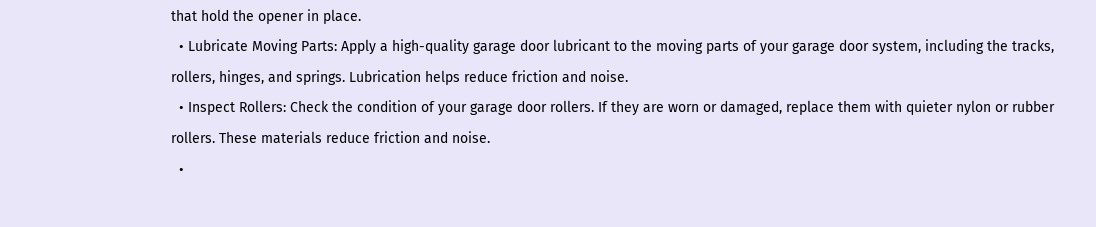that hold the opener in place.
  • Lubricate Moving Parts: Apply a high-quality garage door lubricant to the moving parts of your garage door system, including the tracks, rollers, hinges, and springs. Lubrication helps reduce friction and noise.
  • Inspect Rollers: Check the condition of your garage door rollers. If they are worn or damaged, replace them with quieter nylon or rubber rollers. These materials reduce friction and noise.
  •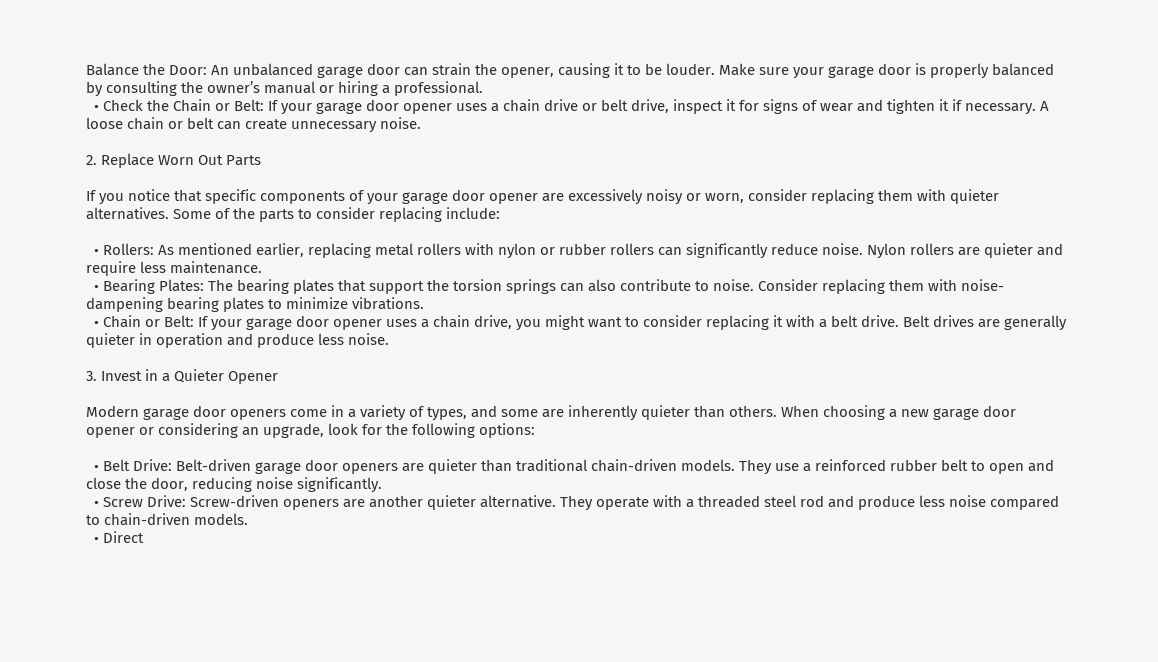Balance the Door: An unbalanced garage door can strain the opener, causing it to be louder. Make sure your garage door is properly balanced by consulting the owner’s manual or hiring a professional.
  • Check the Chain or Belt: If your garage door opener uses a chain drive or belt drive, inspect it for signs of wear and tighten it if necessary. A loose chain or belt can create unnecessary noise.

2. Replace Worn Out Parts

If you notice that specific components of your garage door opener are excessively noisy or worn, consider replacing them with quieter alternatives. Some of the parts to consider replacing include:

  • Rollers: As mentioned earlier, replacing metal rollers with nylon or rubber rollers can significantly reduce noise. Nylon rollers are quieter and require less maintenance.
  • Bearing Plates: The bearing plates that support the torsion springs can also contribute to noise. Consider replacing them with noise-dampening bearing plates to minimize vibrations.
  • Chain or Belt: If your garage door opener uses a chain drive, you might want to consider replacing it with a belt drive. Belt drives are generally quieter in operation and produce less noise.

3. Invest in a Quieter Opener

Modern garage door openers come in a variety of types, and some are inherently quieter than others. When choosing a new garage door opener or considering an upgrade, look for the following options:

  • Belt Drive: Belt-driven garage door openers are quieter than traditional chain-driven models. They use a reinforced rubber belt to open and close the door, reducing noise significantly.
  • Screw Drive: Screw-driven openers are another quieter alternative. They operate with a threaded steel rod and produce less noise compared to chain-driven models.
  • Direct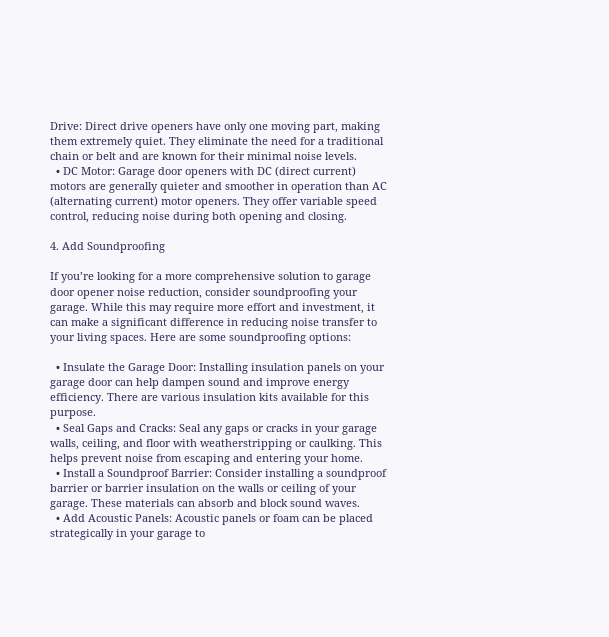Drive: Direct drive openers have only one moving part, making them extremely quiet. They eliminate the need for a traditional chain or belt and are known for their minimal noise levels.
  • DC Motor: Garage door openers with DC (direct current) motors are generally quieter and smoother in operation than AC (alternating current) motor openers. They offer variable speed control, reducing noise during both opening and closing.

4. Add Soundproofing

If you’re looking for a more comprehensive solution to garage door opener noise reduction, consider soundproofing your garage. While this may require more effort and investment, it can make a significant difference in reducing noise transfer to your living spaces. Here are some soundproofing options:

  • Insulate the Garage Door: Installing insulation panels on your garage door can help dampen sound and improve energy efficiency. There are various insulation kits available for this purpose.
  • Seal Gaps and Cracks: Seal any gaps or cracks in your garage walls, ceiling, and floor with weatherstripping or caulking. This helps prevent noise from escaping and entering your home.
  • Install a Soundproof Barrier: Consider installing a soundproof barrier or barrier insulation on the walls or ceiling of your garage. These materials can absorb and block sound waves.
  • Add Acoustic Panels: Acoustic panels or foam can be placed strategically in your garage to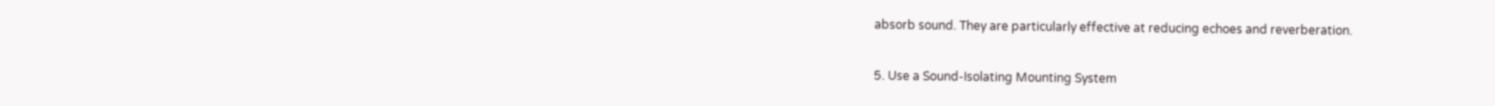absorb sound. They are particularly effective at reducing echoes and reverberation.

5. Use a Sound-Isolating Mounting System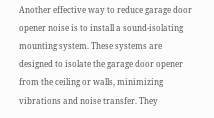Another effective way to reduce garage door opener noise is to install a sound-isolating mounting system. These systems are designed to isolate the garage door opener from the ceiling or walls, minimizing vibrations and noise transfer. They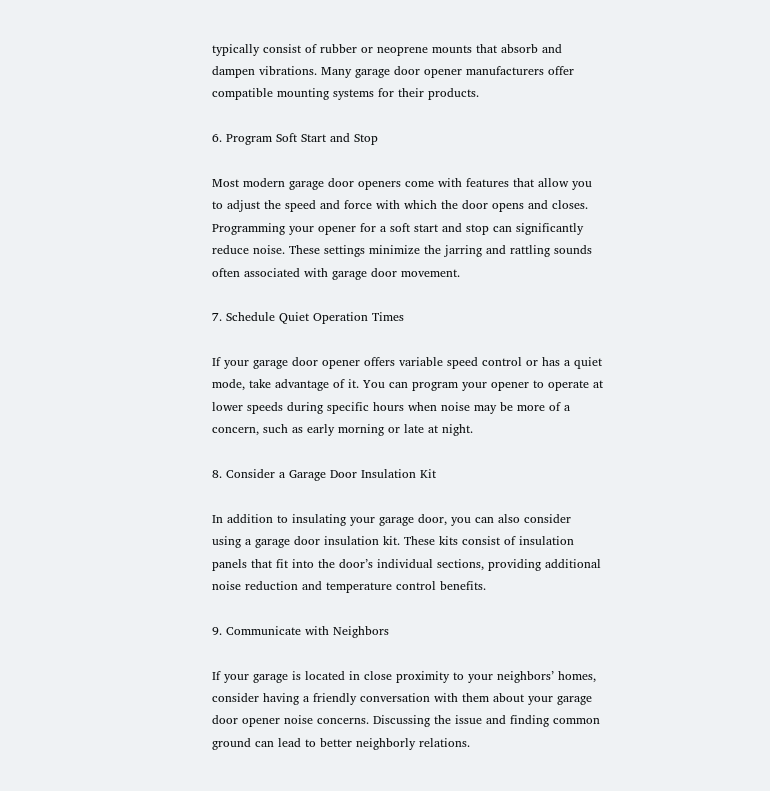typically consist of rubber or neoprene mounts that absorb and dampen vibrations. Many garage door opener manufacturers offer compatible mounting systems for their products.

6. Program Soft Start and Stop

Most modern garage door openers come with features that allow you to adjust the speed and force with which the door opens and closes. Programming your opener for a soft start and stop can significantly reduce noise. These settings minimize the jarring and rattling sounds often associated with garage door movement.

7. Schedule Quiet Operation Times

If your garage door opener offers variable speed control or has a quiet mode, take advantage of it. You can program your opener to operate at lower speeds during specific hours when noise may be more of a concern, such as early morning or late at night.

8. Consider a Garage Door Insulation Kit

In addition to insulating your garage door, you can also consider using a garage door insulation kit. These kits consist of insulation panels that fit into the door’s individual sections, providing additional noise reduction and temperature control benefits.

9. Communicate with Neighbors

If your garage is located in close proximity to your neighbors’ homes, consider having a friendly conversation with them about your garage door opener noise concerns. Discussing the issue and finding common ground can lead to better neighborly relations.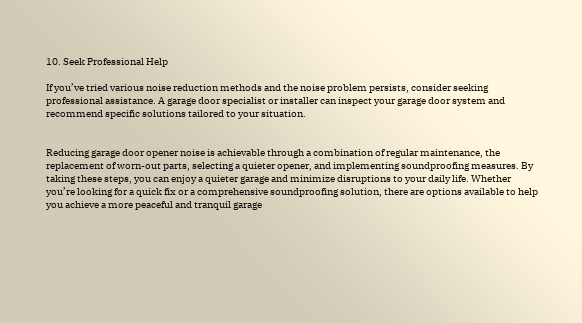10. Seek Professional Help

If you’ve tried various noise reduction methods and the noise problem persists, consider seeking professional assistance. A garage door specialist or installer can inspect your garage door system and recommend specific solutions tailored to your situation.


Reducing garage door opener noise is achievable through a combination of regular maintenance, the replacement of worn-out parts, selecting a quieter opener, and implementing soundproofing measures. By taking these steps, you can enjoy a quieter garage and minimize disruptions to your daily life. Whether you’re looking for a quick fix or a comprehensive soundproofing solution, there are options available to help you achieve a more peaceful and tranquil garage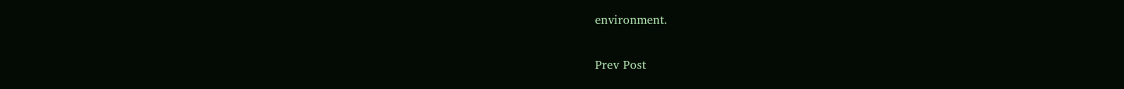environment.

Prev Post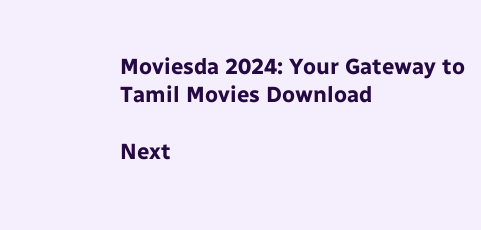Moviesda 2024: Your Gateway to Tamil Movies Download

Next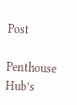Post

Penthouse Hub’s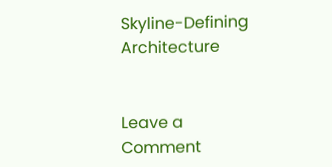Skyline-Defining Architecture


Leave a Comment